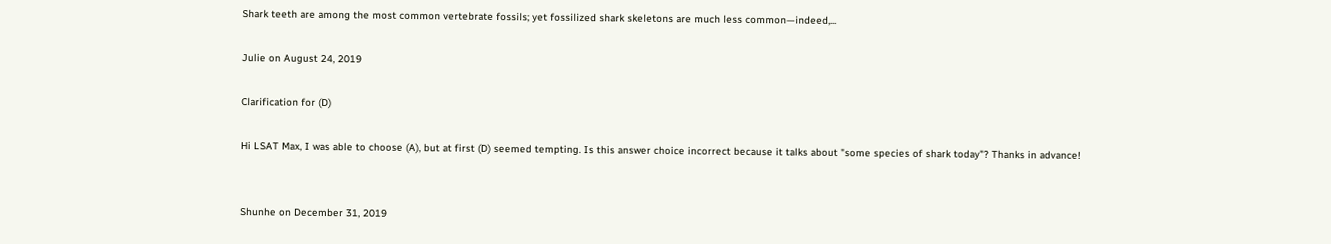Shark teeth are among the most common vertebrate fossils; yet fossilized shark skeletons are much less common—indeed,...

Julie on August 24, 2019

Clarification for (D)

Hi LSAT Max, I was able to choose (A), but at first (D) seemed tempting. Is this answer choice incorrect because it talks about "some species of shark today"? Thanks in advance!


Shunhe on December 31, 2019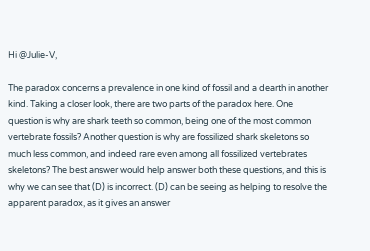Hi @Julie-V,

The paradox concerns a prevalence in one kind of fossil and a dearth in another kind. Taking a closer look, there are two parts of the paradox here. One question is why are shark teeth so common, being one of the most common vertebrate fossils? Another question is why are fossilized shark skeletons so much less common, and indeed rare even among all fossilized vertebrates skeletons? The best answer would help answer both these questions, and this is why we can see that (D) is incorrect. (D) can be seeing as helping to resolve the apparent paradox, as it gives an answer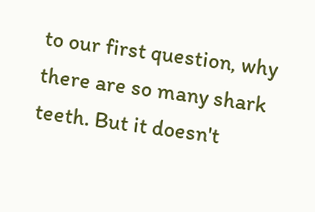to our first question, why there are so many shark teeth. But it doesn't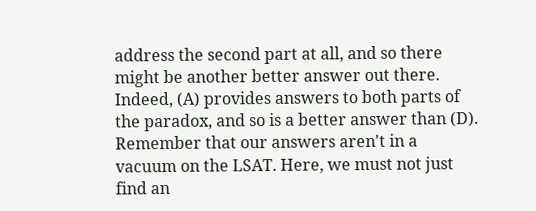address the second part at all, and so there might be another better answer out there. Indeed, (A) provides answers to both parts of the paradox, and so is a better answer than (D). Remember that our answers aren't in a vacuum on the LSAT. Here, we must not just find an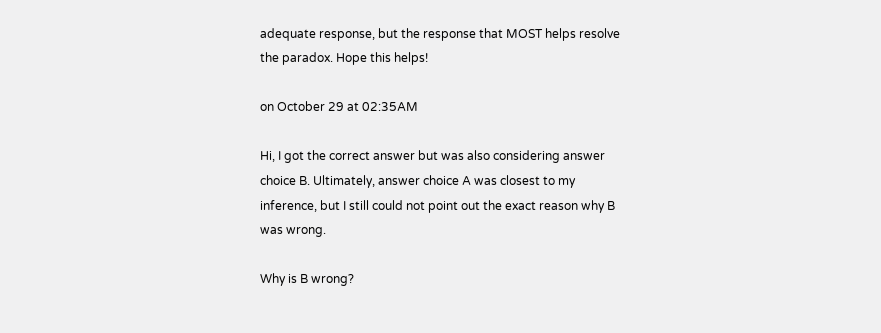adequate response, but the response that MOST helps resolve the paradox. Hope this helps!

on October 29 at 02:35AM

Hi, I got the correct answer but was also considering answer choice B. Ultimately, answer choice A was closest to my inference, but I still could not point out the exact reason why B was wrong.

Why is B wrong?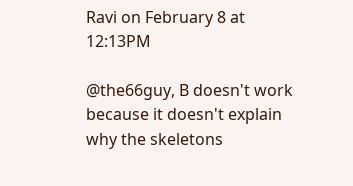Ravi on February 8 at 12:13PM

@the66guy, B doesn't work because it doesn't explain why the skeletons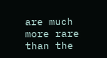are much more rare than the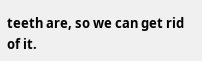teeth are, so we can get rid of it.